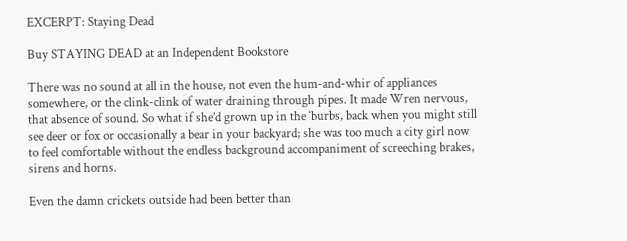EXCERPT: Staying Dead

Buy STAYING DEAD at an Independent Bookstore

There was no sound at all in the house, not even the hum-and-whir of appliances somewhere, or the clink-clink of water draining through pipes. It made Wren nervous, that absence of sound. So what if she’d grown up in the ‘burbs, back when you might still see deer or fox or occasionally a bear in your backyard; she was too much a city girl now to feel comfortable without the endless background accompaniment of screeching brakes, sirens and horns.

Even the damn crickets outside had been better than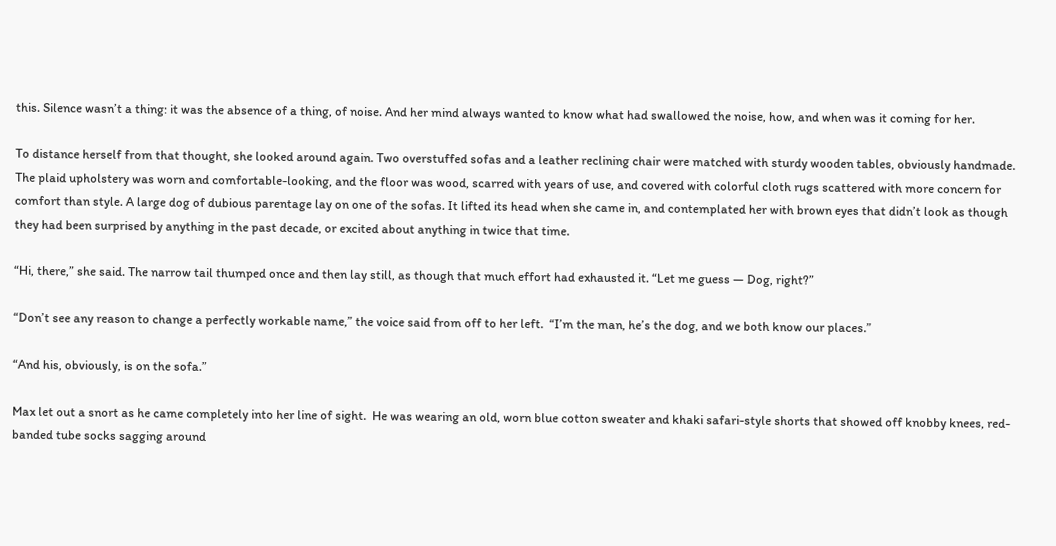this. Silence wasn’t a thing: it was the absence of a thing, of noise. And her mind always wanted to know what had swallowed the noise, how, and when was it coming for her.

To distance herself from that thought, she looked around again. Two overstuffed sofas and a leather reclining chair were matched with sturdy wooden tables, obviously handmade. The plaid upholstery was worn and comfortable-looking, and the floor was wood, scarred with years of use, and covered with colorful cloth rugs scattered with more concern for comfort than style. A large dog of dubious parentage lay on one of the sofas. It lifted its head when she came in, and contemplated her with brown eyes that didn’t look as though they had been surprised by anything in the past decade, or excited about anything in twice that time.

“Hi, there,” she said. The narrow tail thumped once and then lay still, as though that much effort had exhausted it. “Let me guess — Dog, right?”

“Don’t see any reason to change a perfectly workable name,” the voice said from off to her left.  “I’m the man, he’s the dog, and we both know our places.”

“And his, obviously, is on the sofa.”

Max let out a snort as he came completely into her line of sight.  He was wearing an old, worn blue cotton sweater and khaki safari-style shorts that showed off knobby knees, red-banded tube socks sagging around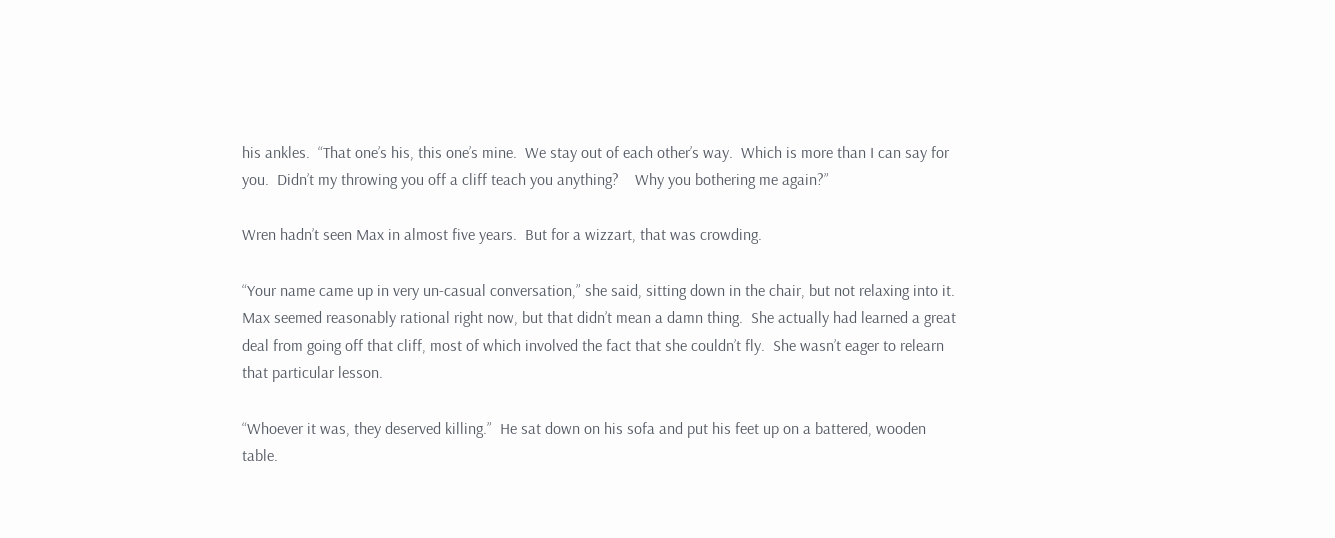his ankles.  “That one’s his, this one’s mine.  We stay out of each other’s way.  Which is more than I can say for you.  Didn’t my throwing you off a cliff teach you anything?    Why you bothering me again?”

Wren hadn’t seen Max in almost five years.  But for a wizzart, that was crowding.

“Your name came up in very un-casual conversation,” she said, sitting down in the chair, but not relaxing into it.  Max seemed reasonably rational right now, but that didn’t mean a damn thing.  She actually had learned a great deal from going off that cliff, most of which involved the fact that she couldn’t fly.  She wasn’t eager to relearn that particular lesson.

“Whoever it was, they deserved killing.”  He sat down on his sofa and put his feet up on a battered, wooden table.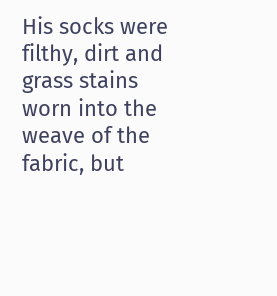His socks were filthy, dirt and grass stains worn into the weave of the fabric, but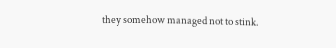they somehow managed not to stink.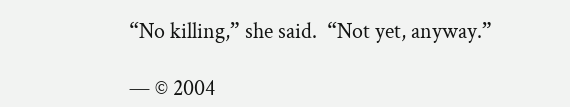“No killing,” she said.  “Not yet, anyway.”

— © 2004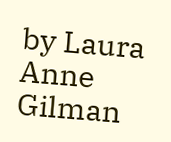by Laura Anne Gilman